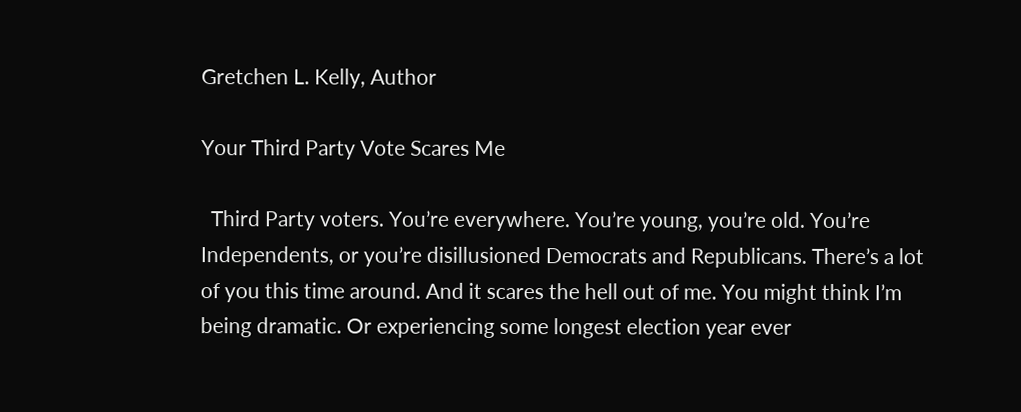Gretchen L. Kelly, Author

Your Third Party Vote Scares Me

  Third Party voters. You’re everywhere. You’re young, you’re old. You’re Independents, or you’re disillusioned Democrats and Republicans. There’s a lot of you this time around. And it scares the hell out of me. You might think I’m being dramatic. Or experiencing some longest election year ever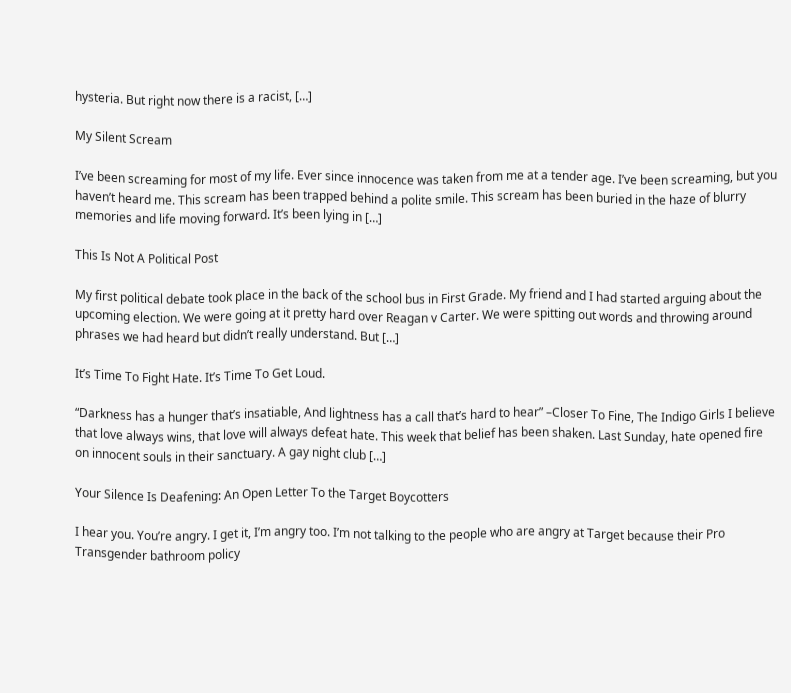hysteria. But right now there is a racist, […]

My Silent Scream

I’ve been screaming for most of my life. Ever since innocence was taken from me at a tender age. I’ve been screaming, but you haven’t heard me. This scream has been trapped behind a polite smile. This scream has been buried in the haze of blurry memories and life moving forward. It’s been lying in […]

This Is Not A Political Post

My first political debate took place in the back of the school bus in First Grade. My friend and I had started arguing about the upcoming election. We were going at it pretty hard over Reagan v Carter. We were spitting out words and throwing around phrases we had heard but didn’t really understand. But […]

It’s Time To Fight Hate. It’s Time To Get Loud.

“Darkness has a hunger that’s insatiable, And lightness has a call that’s hard to hear” –Closer To Fine, The Indigo Girls I believe that love always wins, that love will always defeat hate. This week that belief has been shaken. Last Sunday, hate opened fire on innocent souls in their sanctuary. A gay night club […]

Your Silence Is Deafening: An Open Letter To the Target Boycotters

I hear you. You’re angry. I get it, I’m angry too. I’m not talking to the people who are angry at Target because their Pro Transgender bathroom policy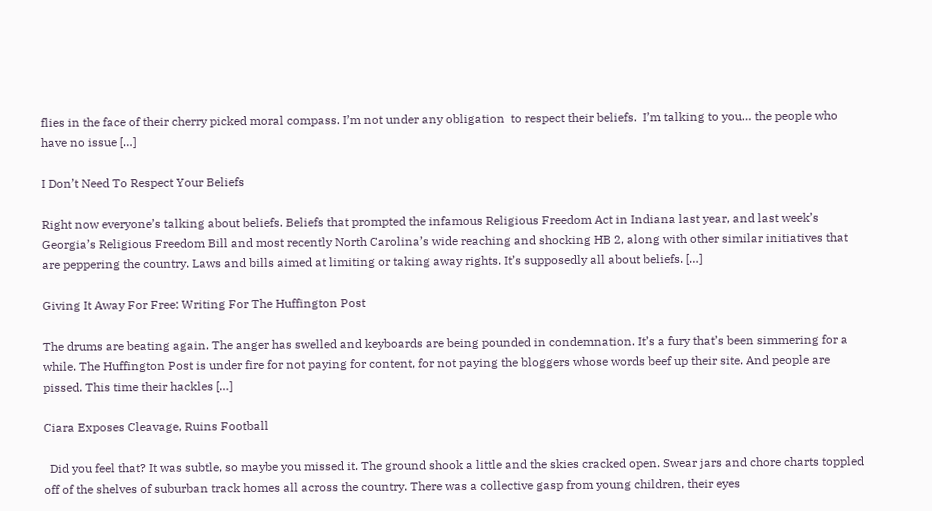flies in the face of their cherry picked moral compass. I’m not under any obligation  to respect their beliefs.  I’m talking to you… the people who have no issue […]

I Don’t Need To Respect Your Beliefs

Right now everyone’s talking about beliefs. Beliefs that prompted the infamous Religious Freedom Act in Indiana last year, and last week’s Georgia’s Religious Freedom Bill and most recently North Carolina’s wide reaching and shocking HB 2, along with other similar initiatives that are peppering the country. Laws and bills aimed at limiting or taking away rights. It’s supposedly all about beliefs. […]

Giving It Away For Free: Writing For The Huffington Post

The drums are beating again. The anger has swelled and keyboards are being pounded in condemnation. It’s a fury that’s been simmering for a while. The Huffington Post is under fire for not paying for content, for not paying the bloggers whose words beef up their site. And people are pissed. This time their hackles […]

Ciara Exposes Cleavage, Ruins Football

  Did you feel that? It was subtle, so maybe you missed it. The ground shook a little and the skies cracked open. Swear jars and chore charts toppled off of the shelves of suburban track homes all across the country. There was a collective gasp from young children, their eyes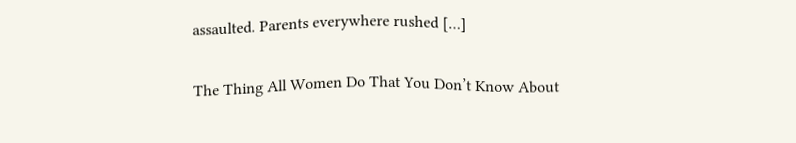assaulted. Parents everywhere rushed […]

The Thing All Women Do That You Don’t Know About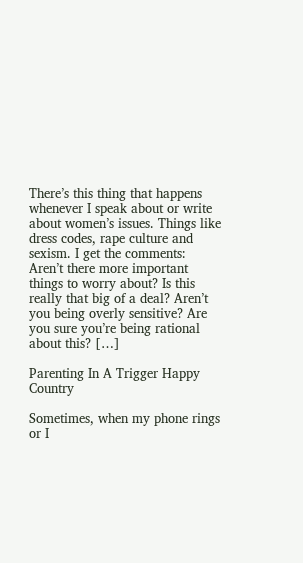There’s this thing that happens whenever I speak about or write about women’s issues. Things like dress codes, rape culture and sexism. I get the comments: Aren’t there more important things to worry about? Is this really that big of a deal? Aren’t you being overly sensitive? Are you sure you’re being rational about this? […]

Parenting In A Trigger Happy Country

Sometimes, when my phone rings or I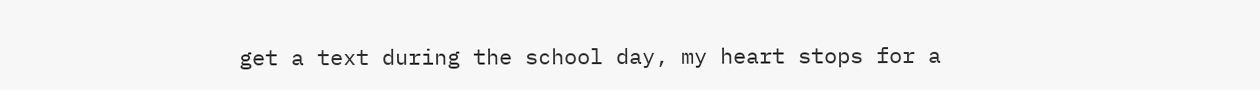get a text during the school day, my heart stops for a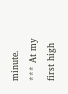minute. *** At my first high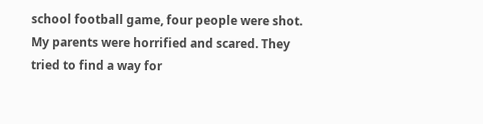school football game, four people were shot. My parents were horrified and scared. They tried to find a way for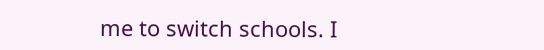me to switch schools. I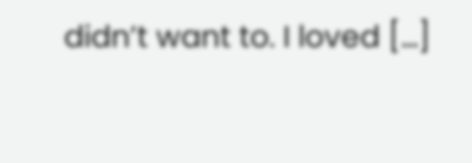didn’t want to. I loved […]